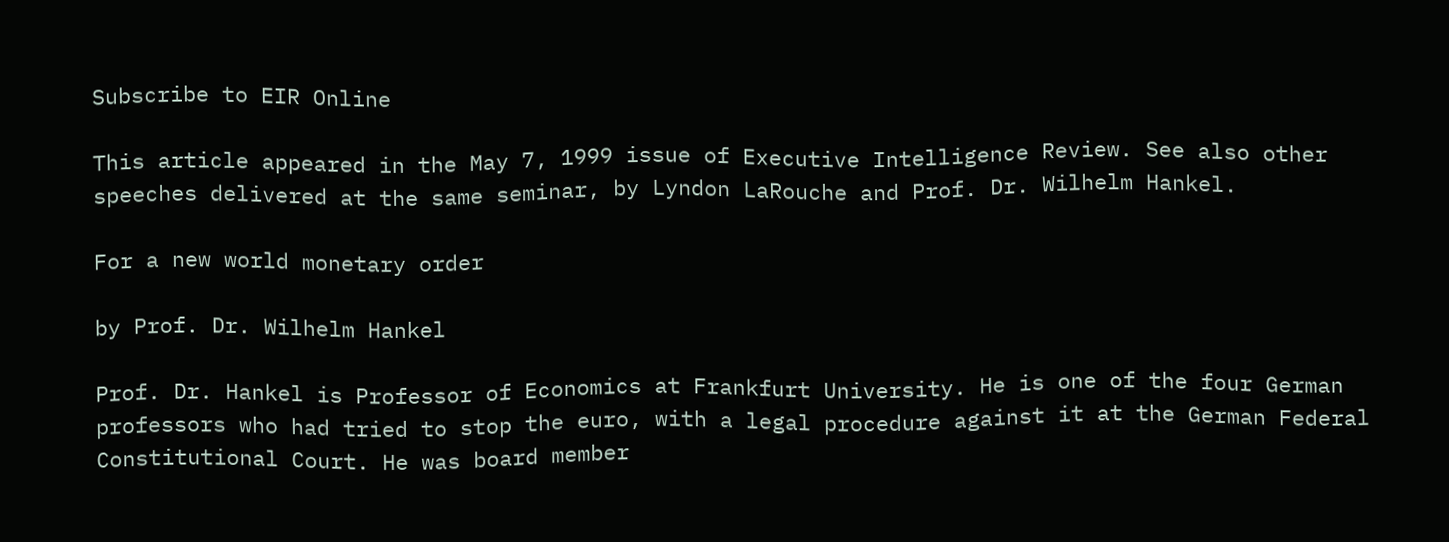Subscribe to EIR Online

This article appeared in the May 7, 1999 issue of Executive Intelligence Review. See also other speeches delivered at the same seminar, by Lyndon LaRouche and Prof. Dr. Wilhelm Hankel.

For a new world monetary order

by Prof. Dr. Wilhelm Hankel

Prof. Dr. Hankel is Professor of Economics at Frankfurt University. He is one of the four German professors who had tried to stop the euro, with a legal procedure against it at the German Federal Constitutional Court. He was board member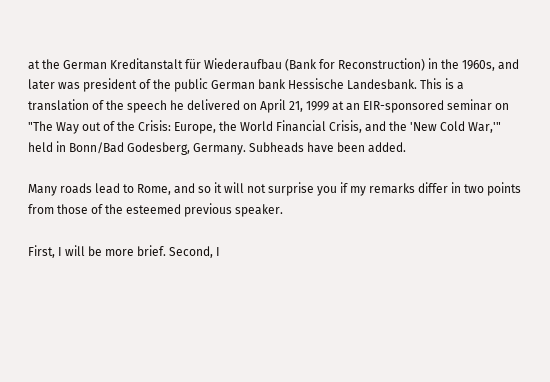at the German Kreditanstalt für Wiederaufbau (Bank for Reconstruction) in the 1960s, and later was president of the public German bank Hessische Landesbank. This is a translation of the speech he delivered on April 21, 1999 at an EIR-sponsored seminar on "The Way out of the Crisis: Europe, the World Financial Crisis, and the 'New Cold War,'" held in Bonn/Bad Godesberg, Germany. Subheads have been added.

Many roads lead to Rome, and so it will not surprise you if my remarks differ in two points from those of the esteemed previous speaker.

First, I will be more brief. Second, I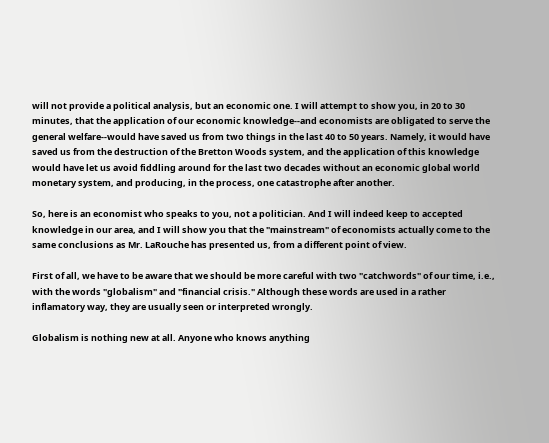will not provide a political analysis, but an economic one. I will attempt to show you, in 20 to 30 minutes, that the application of our economic knowledge--and economists are obligated to serve the general welfare--would have saved us from two things in the last 40 to 50 years. Namely, it would have saved us from the destruction of the Bretton Woods system, and the application of this knowledge would have let us avoid fiddling around for the last two decades without an economic global world monetary system, and producing, in the process, one catastrophe after another.

So, here is an economist who speaks to you, not a politician. And I will indeed keep to accepted knowledge in our area, and I will show you that the "mainstream" of economists actually come to the same conclusions as Mr. LaRouche has presented us, from a different point of view.

First of all, we have to be aware that we should be more careful with two "catchwords" of our time, i.e., with the words "globalism" and "financial crisis." Although these words are used in a rather inflamatory way, they are usually seen or interpreted wrongly.

Globalism is nothing new at all. Anyone who knows anything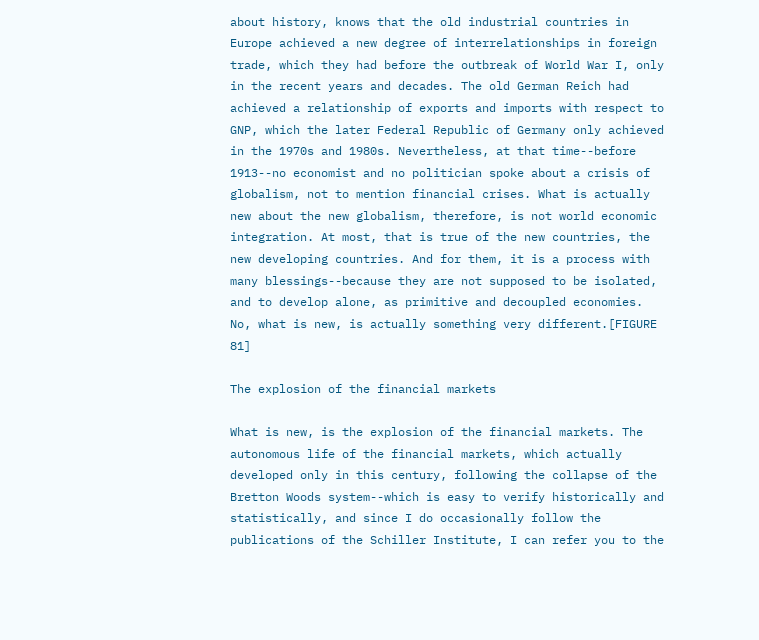about history, knows that the old industrial countries in Europe achieved a new degree of interrelationships in foreign trade, which they had before the outbreak of World War I, only in the recent years and decades. The old German Reich had achieved a relationship of exports and imports with respect to GNP, which the later Federal Republic of Germany only achieved in the 1970s and 1980s. Nevertheless, at that time--before 1913--no economist and no politician spoke about a crisis of globalism, not to mention financial crises. What is actually new about the new globalism, therefore, is not world economic integration. At most, that is true of the new countries, the new developing countries. And for them, it is a process with many blessings--because they are not supposed to be isolated, and to develop alone, as primitive and decoupled economies. No, what is new, is actually something very different.[FIGURE 81]

The explosion of the financial markets

What is new, is the explosion of the financial markets. The autonomous life of the financial markets, which actually developed only in this century, following the collapse of the Bretton Woods system--which is easy to verify historically and statistically, and since I do occasionally follow the publications of the Schiller Institute, I can refer you to the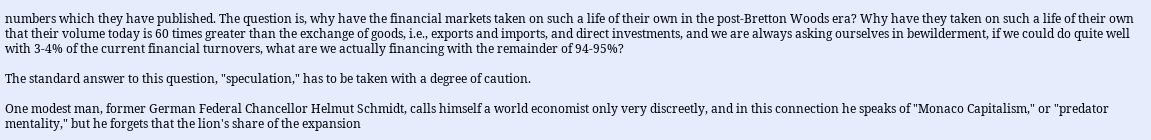numbers which they have published. The question is, why have the financial markets taken on such a life of their own in the post-Bretton Woods era? Why have they taken on such a life of their own that their volume today is 60 times greater than the exchange of goods, i.e., exports and imports, and direct investments, and we are always asking ourselves in bewilderment, if we could do quite well with 3-4% of the current financial turnovers, what are we actually financing with the remainder of 94-95%?

The standard answer to this question, "speculation," has to be taken with a degree of caution.

One modest man, former German Federal Chancellor Helmut Schmidt, calls himself a world economist only very discreetly, and in this connection he speaks of "Monaco Capitalism," or "predator mentality," but he forgets that the lion's share of the expansion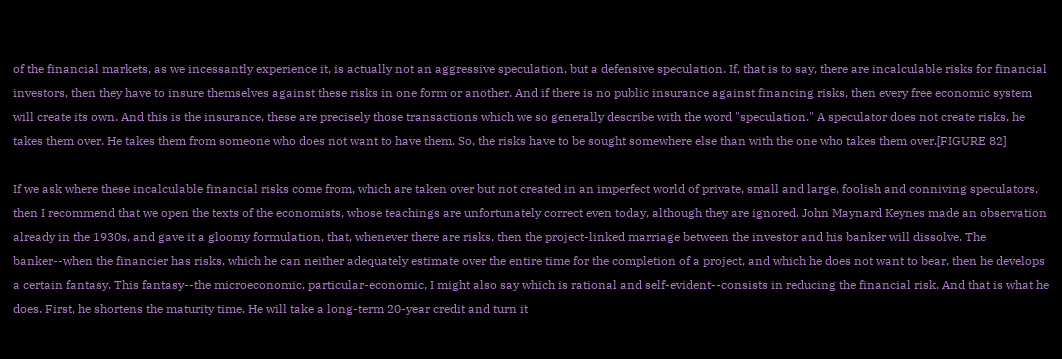of the financial markets, as we incessantly experience it, is actually not an aggressive speculation, but a defensive speculation. If, that is to say, there are incalculable risks for financial investors, then they have to insure themselves against these risks in one form or another. And if there is no public insurance against financing risks, then every free economic system will create its own. And this is the insurance, these are precisely those transactions which we so generally describe with the word "speculation." A speculator does not create risks, he takes them over. He takes them from someone who does not want to have them. So, the risks have to be sought somewhere else than with the one who takes them over.[FIGURE 82]

If we ask where these incalculable financial risks come from, which are taken over but not created in an imperfect world of private, small and large, foolish and conniving speculators, then I recommend that we open the texts of the economists, whose teachings are unfortunately correct even today, although they are ignored. John Maynard Keynes made an observation already in the 1930s, and gave it a gloomy formulation, that, whenever there are risks, then the project-linked marriage between the investor and his banker will dissolve. The banker--when the financier has risks, which he can neither adequately estimate over the entire time for the completion of a project, and which he does not want to bear, then he develops a certain fantasy. This fantasy--the microeconomic, particular-economic, I might also say which is rational and self-evident--consists in reducing the financial risk. And that is what he does. First, he shortens the maturity time. He will take a long-term 20-year credit and turn it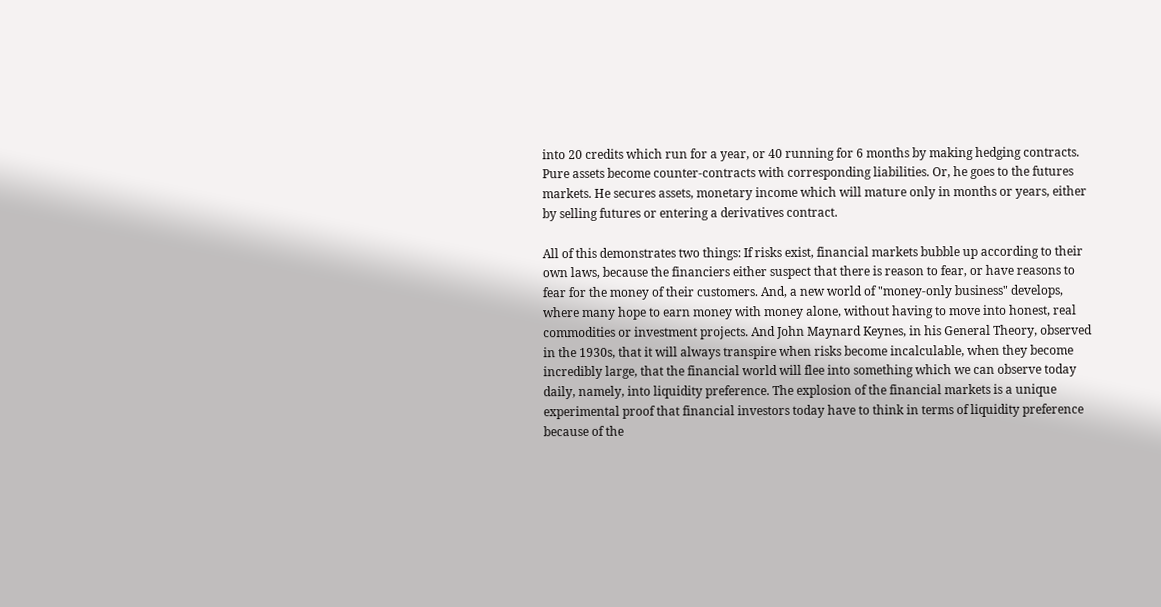into 20 credits which run for a year, or 40 running for 6 months by making hedging contracts. Pure assets become counter-contracts with corresponding liabilities. Or, he goes to the futures markets. He secures assets, monetary income which will mature only in months or years, either by selling futures or entering a derivatives contract.

All of this demonstrates two things: If risks exist, financial markets bubble up according to their own laws, because the financiers either suspect that there is reason to fear, or have reasons to fear for the money of their customers. And, a new world of "money-only business" develops, where many hope to earn money with money alone, without having to move into honest, real commodities or investment projects. And John Maynard Keynes, in his General Theory, observed in the 1930s, that it will always transpire when risks become incalculable, when they become incredibly large, that the financial world will flee into something which we can observe today daily, namely, into liquidity preference. The explosion of the financial markets is a unique experimental proof that financial investors today have to think in terms of liquidity preference because of the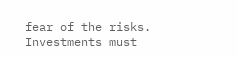fear of the risks. Investments must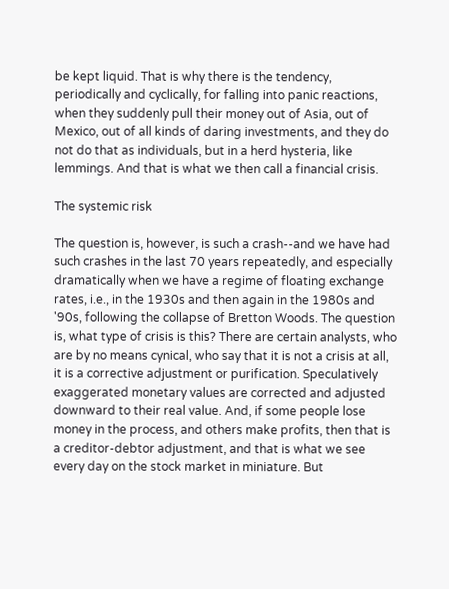be kept liquid. That is why there is the tendency, periodically and cyclically, for falling into panic reactions, when they suddenly pull their money out of Asia, out of Mexico, out of all kinds of daring investments, and they do not do that as individuals, but in a herd hysteria, like lemmings. And that is what we then call a financial crisis.

The systemic risk

The question is, however, is such a crash--and we have had such crashes in the last 70 years repeatedly, and especially dramatically when we have a regime of floating exchange rates, i.e., in the 1930s and then again in the 1980s and '90s, following the collapse of Bretton Woods. The question is, what type of crisis is this? There are certain analysts, who are by no means cynical, who say that it is not a crisis at all, it is a corrective adjustment or purification. Speculatively exaggerated monetary values are corrected and adjusted downward to their real value. And, if some people lose money in the process, and others make profits, then that is a creditor-debtor adjustment, and that is what we see every day on the stock market in miniature. But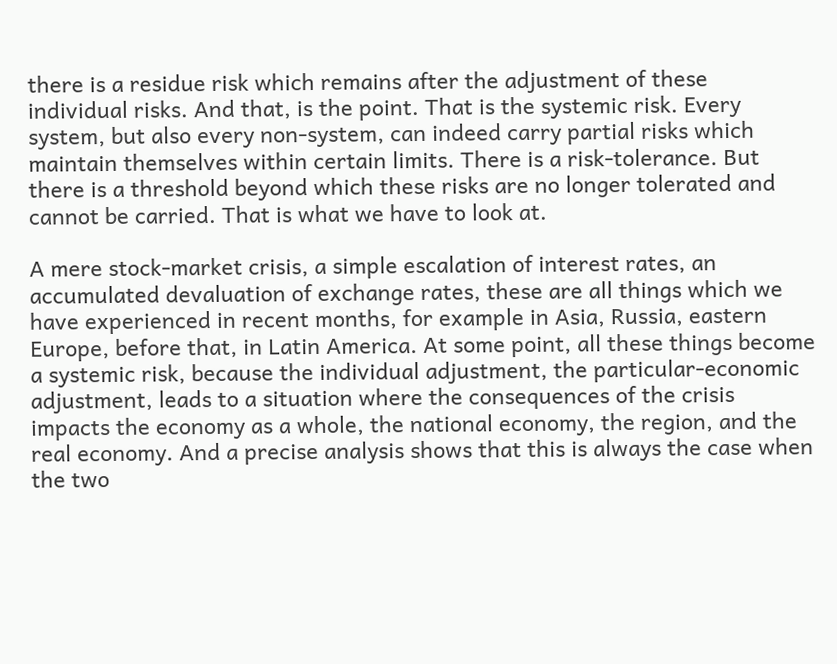there is a residue risk which remains after the adjustment of these individual risks. And that, is the point. That is the systemic risk. Every system, but also every non-system, can indeed carry partial risks which maintain themselves within certain limits. There is a risk-tolerance. But there is a threshold beyond which these risks are no longer tolerated and cannot be carried. That is what we have to look at.

A mere stock-market crisis, a simple escalation of interest rates, an accumulated devaluation of exchange rates, these are all things which we have experienced in recent months, for example in Asia, Russia, eastern Europe, before that, in Latin America. At some point, all these things become a systemic risk, because the individual adjustment, the particular-economic adjustment, leads to a situation where the consequences of the crisis impacts the economy as a whole, the national economy, the region, and the real economy. And a precise analysis shows that this is always the case when the two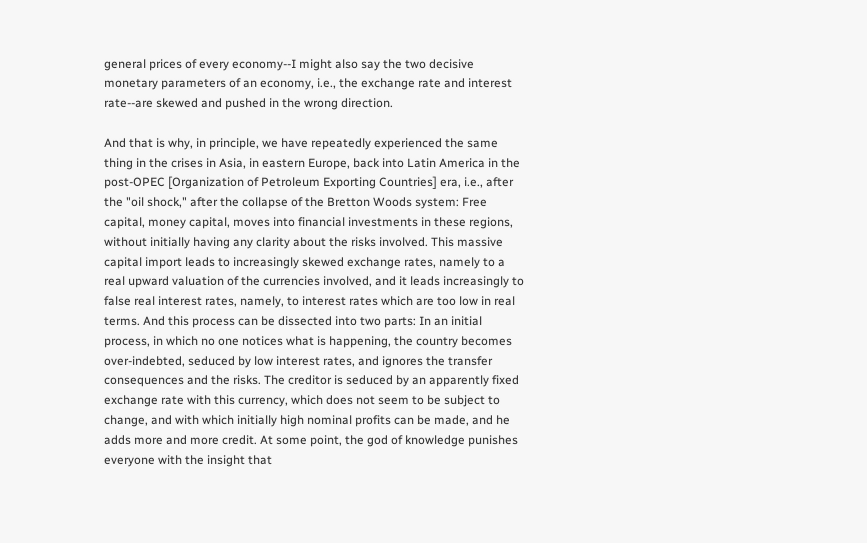general prices of every economy--I might also say the two decisive monetary parameters of an economy, i.e., the exchange rate and interest rate--are skewed and pushed in the wrong direction.

And that is why, in principle, we have repeatedly experienced the same thing in the crises in Asia, in eastern Europe, back into Latin America in the post-OPEC [Organization of Petroleum Exporting Countries] era, i.e., after the "oil shock," after the collapse of the Bretton Woods system: Free capital, money capital, moves into financial investments in these regions, without initially having any clarity about the risks involved. This massive capital import leads to increasingly skewed exchange rates, namely to a real upward valuation of the currencies involved, and it leads increasingly to false real interest rates, namely, to interest rates which are too low in real terms. And this process can be dissected into two parts: In an initial process, in which no one notices what is happening, the country becomes over-indebted, seduced by low interest rates, and ignores the transfer consequences and the risks. The creditor is seduced by an apparently fixed exchange rate with this currency, which does not seem to be subject to change, and with which initially high nominal profits can be made, and he adds more and more credit. At some point, the god of knowledge punishes everyone with the insight that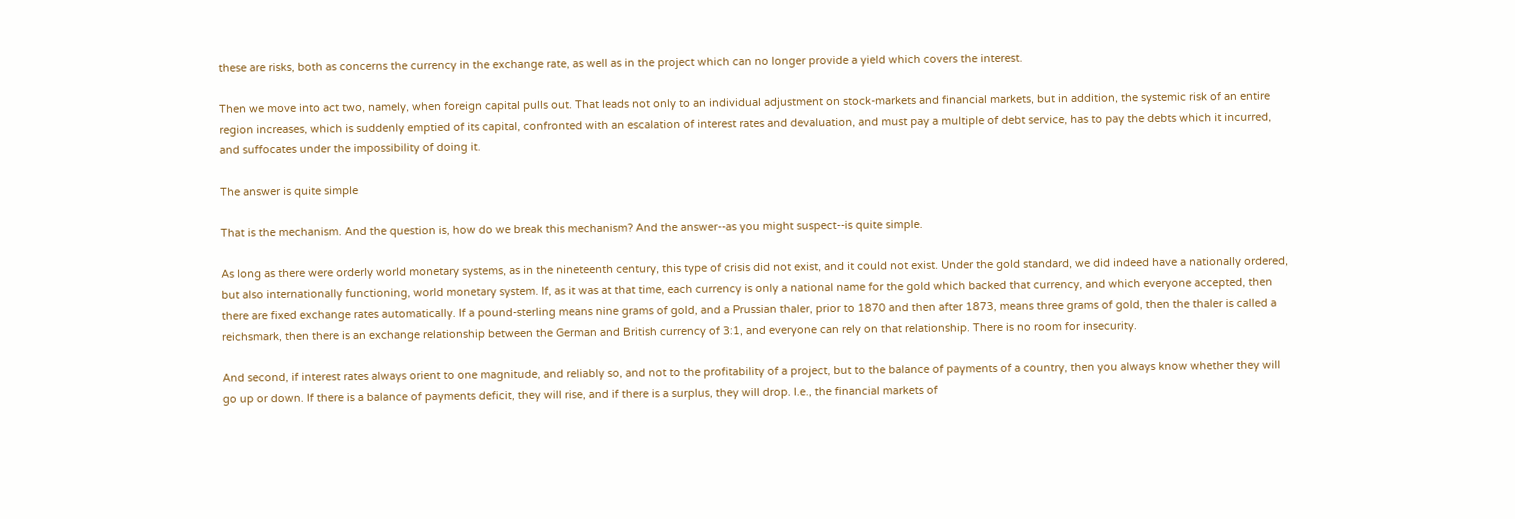these are risks, both as concerns the currency in the exchange rate, as well as in the project which can no longer provide a yield which covers the interest.

Then we move into act two, namely, when foreign capital pulls out. That leads not only to an individual adjustment on stock-markets and financial markets, but in addition, the systemic risk of an entire region increases, which is suddenly emptied of its capital, confronted with an escalation of interest rates and devaluation, and must pay a multiple of debt service, has to pay the debts which it incurred, and suffocates under the impossibility of doing it.

The answer is quite simple

That is the mechanism. And the question is, how do we break this mechanism? And the answer--as you might suspect--is quite simple.

As long as there were orderly world monetary systems, as in the nineteenth century, this type of crisis did not exist, and it could not exist. Under the gold standard, we did indeed have a nationally ordered, but also internationally functioning, world monetary system. If, as it was at that time, each currency is only a national name for the gold which backed that currency, and which everyone accepted, then there are fixed exchange rates automatically. If a pound-sterling means nine grams of gold, and a Prussian thaler, prior to 1870 and then after 1873, means three grams of gold, then the thaler is called a reichsmark, then there is an exchange relationship between the German and British currency of 3:1, and everyone can rely on that relationship. There is no room for insecurity.

And second, if interest rates always orient to one magnitude, and reliably so, and not to the profitability of a project, but to the balance of payments of a country, then you always know whether they will go up or down. If there is a balance of payments deficit, they will rise, and if there is a surplus, they will drop. I.e., the financial markets of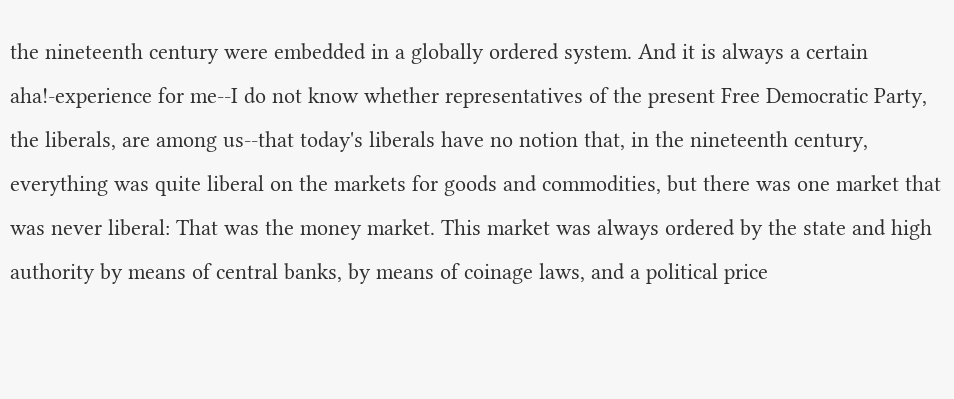the nineteenth century were embedded in a globally ordered system. And it is always a certain aha!-experience for me--I do not know whether representatives of the present Free Democratic Party, the liberals, are among us--that today's liberals have no notion that, in the nineteenth century, everything was quite liberal on the markets for goods and commodities, but there was one market that was never liberal: That was the money market. This market was always ordered by the state and high authority by means of central banks, by means of coinage laws, and a political price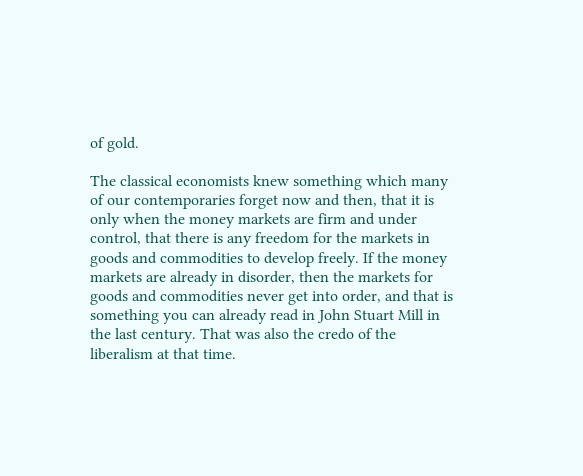of gold.

The classical economists knew something which many of our contemporaries forget now and then, that it is only when the money markets are firm and under control, that there is any freedom for the markets in goods and commodities to develop freely. If the money markets are already in disorder, then the markets for goods and commodities never get into order, and that is something you can already read in John Stuart Mill in the last century. That was also the credo of the liberalism at that time.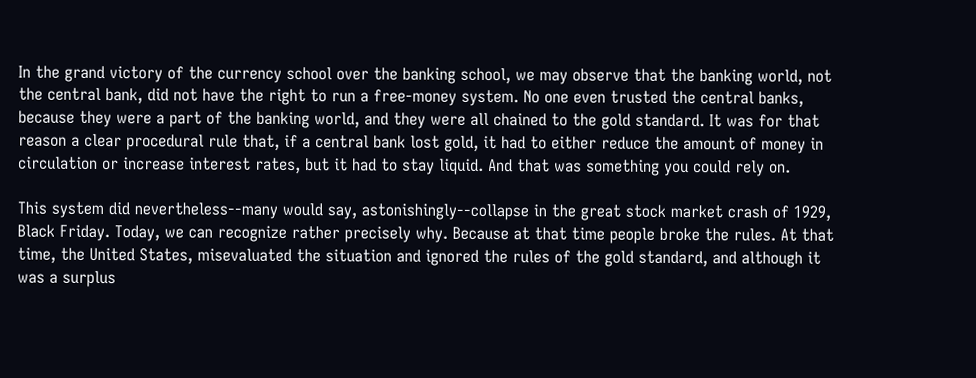In the grand victory of the currency school over the banking school, we may observe that the banking world, not the central bank, did not have the right to run a free-money system. No one even trusted the central banks, because they were a part of the banking world, and they were all chained to the gold standard. It was for that reason a clear procedural rule that, if a central bank lost gold, it had to either reduce the amount of money in circulation or increase interest rates, but it had to stay liquid. And that was something you could rely on.

This system did nevertheless--many would say, astonishingly--collapse in the great stock market crash of 1929, Black Friday. Today, we can recognize rather precisely why. Because at that time people broke the rules. At that time, the United States, misevaluated the situation and ignored the rules of the gold standard, and although it was a surplus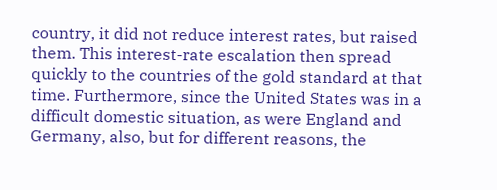country, it did not reduce interest rates, but raised them. This interest-rate escalation then spread quickly to the countries of the gold standard at that time. Furthermore, since the United States was in a difficult domestic situation, as were England and Germany, also, but for different reasons, the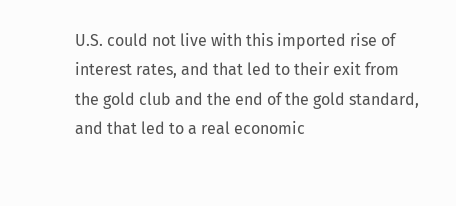U.S. could not live with this imported rise of interest rates, and that led to their exit from the gold club and the end of the gold standard, and that led to a real economic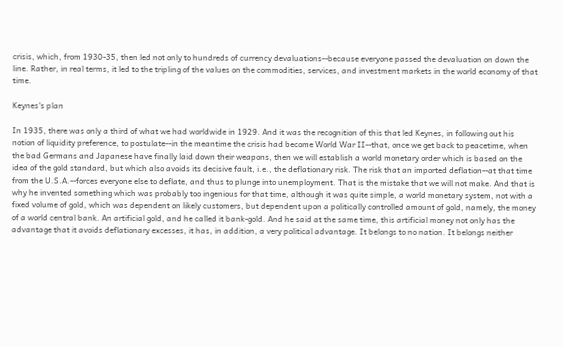crisis, which, from 1930-35, then led not only to hundreds of currency devaluations--because everyone passed the devaluation on down the line. Rather, in real terms, it led to the tripling of the values on the commodities, services, and investment markets in the world economy of that time.

Keynes's plan

In 1935, there was only a third of what we had worldwide in 1929. And it was the recognition of this that led Keynes, in following out his notion of liquidity preference, to postulate--in the meantime the crisis had become World War II--that, once we get back to peacetime, when the bad Germans and Japanese have finally laid down their weapons, then we will establish a world monetary order which is based on the idea of the gold standard, but which also avoids its decisive fault, i.e., the deflationary risk. The risk that an imported deflation--at that time from the U.S.A.--forces everyone else to deflate, and thus to plunge into unemployment. That is the mistake that we will not make. And that is why he invented something which was probably too ingenious for that time, although it was quite simple, a world monetary system, not with a fixed volume of gold, which was dependent on likely customers, but dependent upon a politically controlled amount of gold, namely, the money of a world central bank. An artificial gold, and he called it bank-gold. And he said at the same time, this artificial money not only has the advantage that it avoids deflationary excesses, it has, in addition, a very political advantage. It belongs to no nation. It belongs neither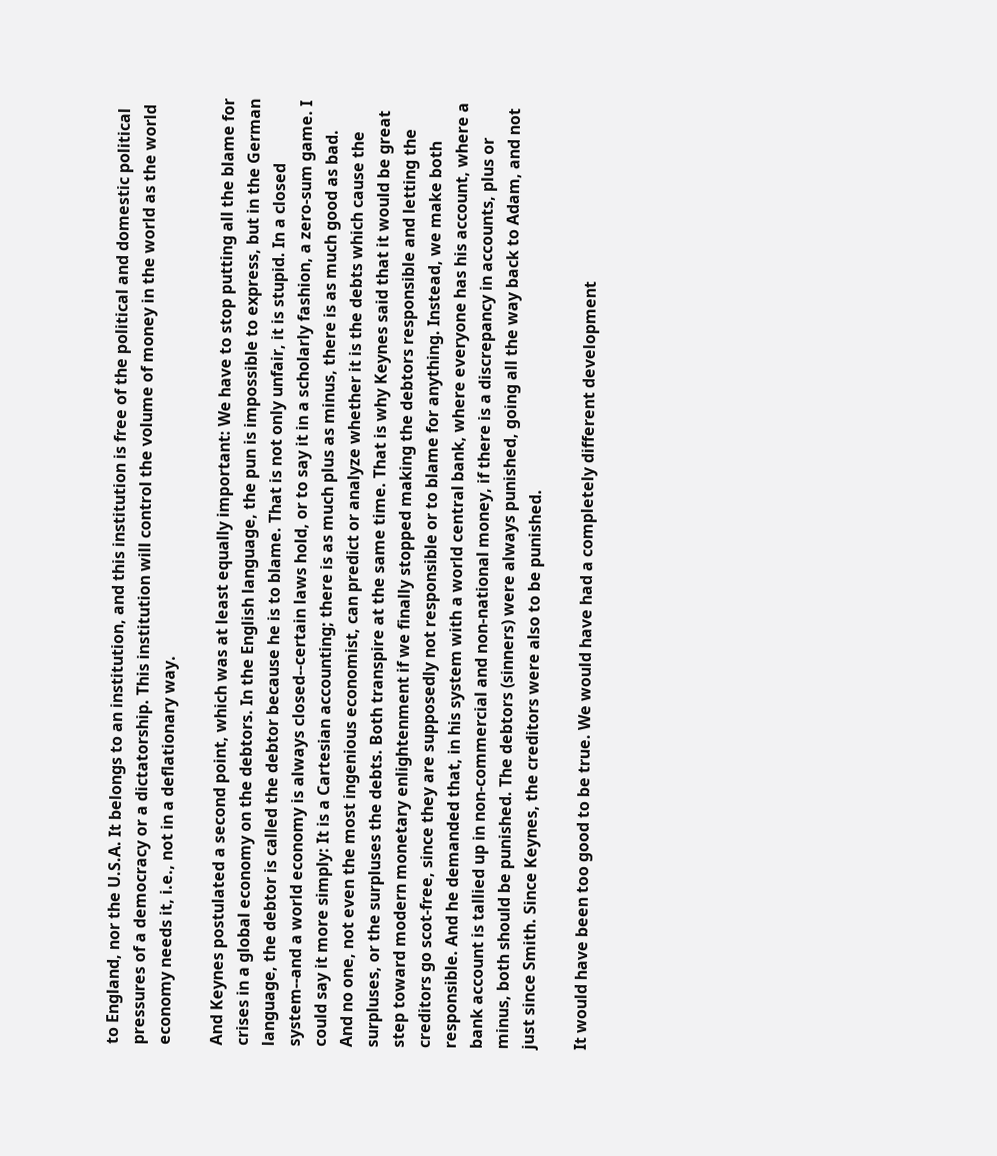to England, nor the U.S.A. It belongs to an institution, and this institution is free of the political and domestic political pressures of a democracy or a dictatorship. This institution will control the volume of money in the world as the world economy needs it, i.e., not in a deflationary way.

And Keynes postulated a second point, which was at least equally important: We have to stop putting all the blame for crises in a global economy on the debtors. In the English language, the pun is impossible to express, but in the German language, the debtor is called the debtor because he is to blame. That is not only unfair, it is stupid. In a closed system--and a world economy is always closed--certain laws hold, or to say it in a scholarly fashion, a zero-sum game. I could say it more simply: It is a Cartesian accounting; there is as much plus as minus, there is as much good as bad. And no one, not even the most ingenious economist, can predict or analyze whether it is the debts which cause the surpluses, or the surpluses the debts. Both transpire at the same time. That is why Keynes said that it would be great step toward modern monetary enlightenment if we finally stopped making the debtors responsible and letting the creditors go scot-free, since they are supposedly not responsible or to blame for anything. Instead, we make both responsible. And he demanded that, in his system with a world central bank, where everyone has his account, where a bank account is tallied up in non-commercial and non-national money, if there is a discrepancy in accounts, plus or minus, both should be punished. The debtors (sinners) were always punished, going all the way back to Adam, and not just since Smith. Since Keynes, the creditors were also to be punished.

It would have been too good to be true. We would have had a completely different development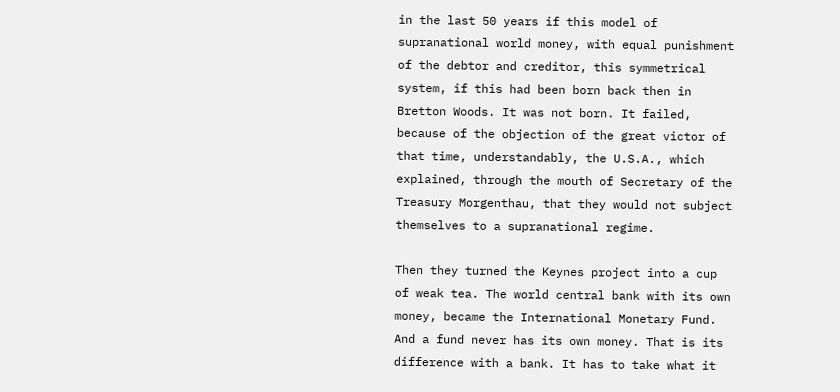in the last 50 years if this model of supranational world money, with equal punishment of the debtor and creditor, this symmetrical system, if this had been born back then in Bretton Woods. It was not born. It failed, because of the objection of the great victor of that time, understandably, the U.S.A., which explained, through the mouth of Secretary of the Treasury Morgenthau, that they would not subject themselves to a supranational regime.

Then they turned the Keynes project into a cup of weak tea. The world central bank with its own money, became the International Monetary Fund. And a fund never has its own money. That is its difference with a bank. It has to take what it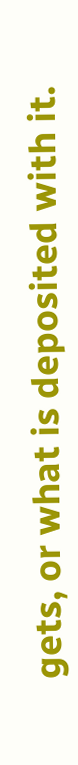gets, or what is deposited with it.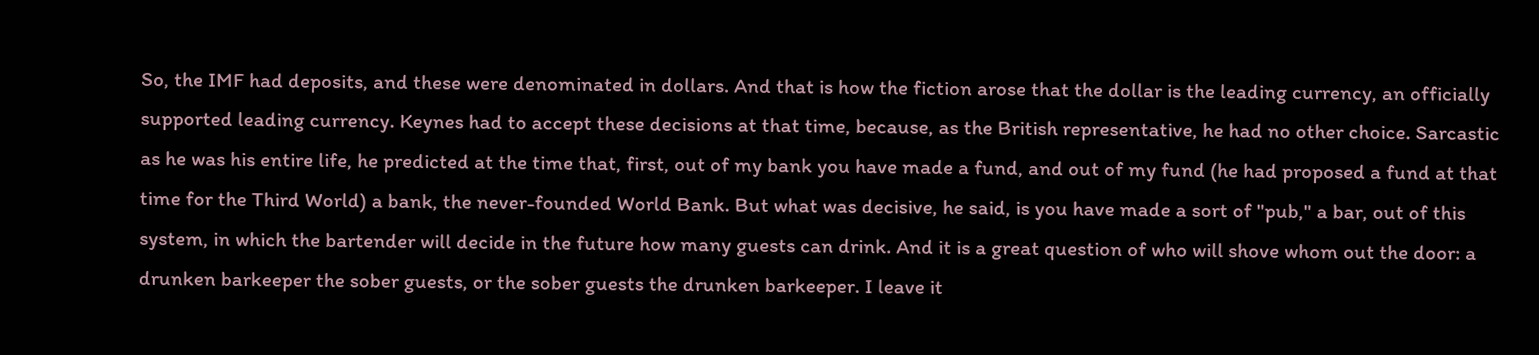So, the IMF had deposits, and these were denominated in dollars. And that is how the fiction arose that the dollar is the leading currency, an officially supported leading currency. Keynes had to accept these decisions at that time, because, as the British representative, he had no other choice. Sarcastic as he was his entire life, he predicted at the time that, first, out of my bank you have made a fund, and out of my fund (he had proposed a fund at that time for the Third World) a bank, the never-founded World Bank. But what was decisive, he said, is you have made a sort of "pub," a bar, out of this system, in which the bartender will decide in the future how many guests can drink. And it is a great question of who will shove whom out the door: a drunken barkeeper the sober guests, or the sober guests the drunken barkeeper. I leave it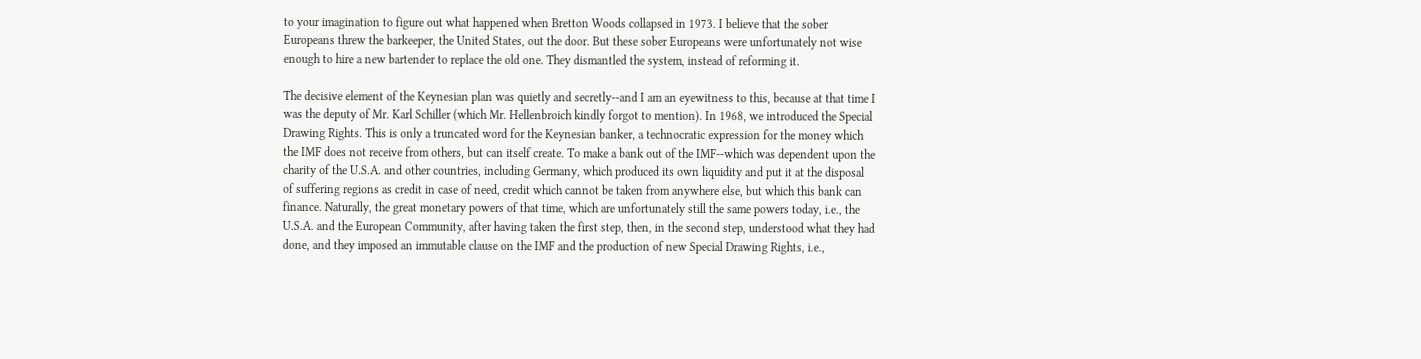to your imagination to figure out what happened when Bretton Woods collapsed in 1973. I believe that the sober Europeans threw the barkeeper, the United States, out the door. But these sober Europeans were unfortunately not wise enough to hire a new bartender to replace the old one. They dismantled the system, instead of reforming it.

The decisive element of the Keynesian plan was quietly and secretly--and I am an eyewitness to this, because at that time I was the deputy of Mr. Karl Schiller (which Mr. Hellenbroich kindly forgot to mention). In 1968, we introduced the Special Drawing Rights. This is only a truncated word for the Keynesian banker, a technocratic expression for the money which the IMF does not receive from others, but can itself create. To make a bank out of the IMF--which was dependent upon the charity of the U.S.A. and other countries, including Germany, which produced its own liquidity and put it at the disposal of suffering regions as credit in case of need, credit which cannot be taken from anywhere else, but which this bank can finance. Naturally, the great monetary powers of that time, which are unfortunately still the same powers today, i.e., the U.S.A. and the European Community, after having taken the first step, then, in the second step, understood what they had done, and they imposed an immutable clause on the IMF and the production of new Special Drawing Rights, i.e.,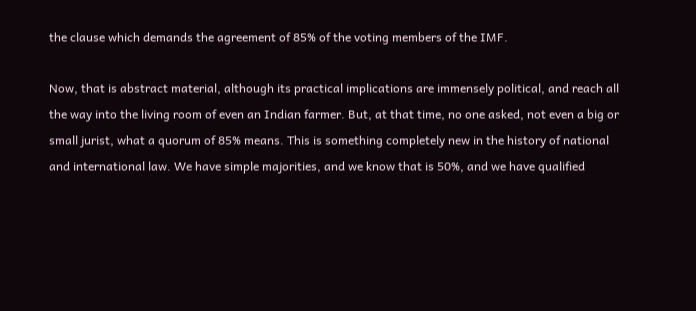the clause which demands the agreement of 85% of the voting members of the IMF.

Now, that is abstract material, although its practical implications are immensely political, and reach all the way into the living room of even an Indian farmer. But, at that time, no one asked, not even a big or small jurist, what a quorum of 85% means. This is something completely new in the history of national and international law. We have simple majorities, and we know that is 50%, and we have qualified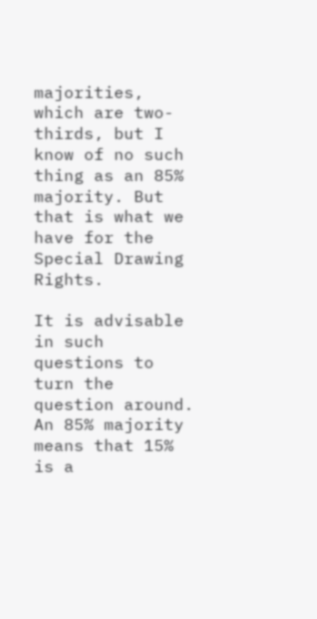majorities, which are two-thirds, but I know of no such thing as an 85% majority. But that is what we have for the Special Drawing Rights.

It is advisable in such questions to turn the question around. An 85% majority means that 15% is a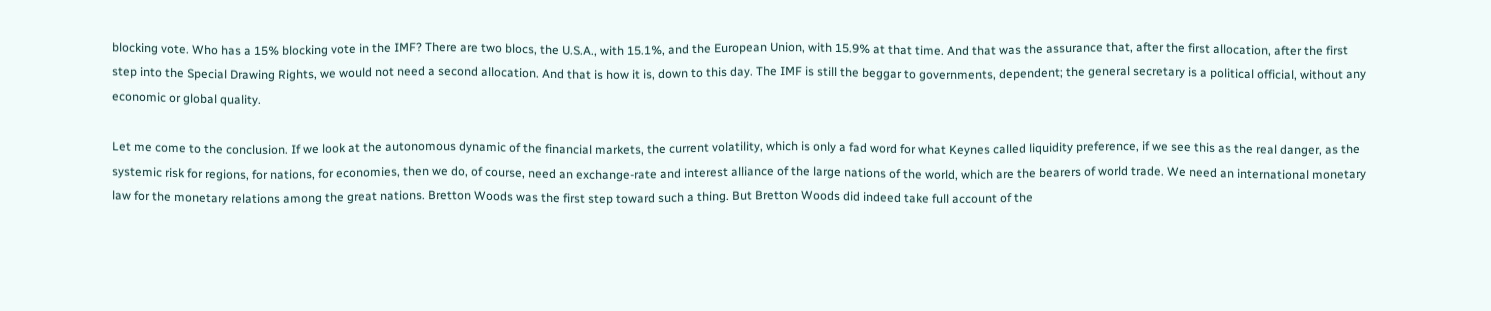blocking vote. Who has a 15% blocking vote in the IMF? There are two blocs, the U.S.A., with 15.1%, and the European Union, with 15.9% at that time. And that was the assurance that, after the first allocation, after the first step into the Special Drawing Rights, we would not need a second allocation. And that is how it is, down to this day. The IMF is still the beggar to governments, dependent; the general secretary is a political official, without any economic or global quality.

Let me come to the conclusion. If we look at the autonomous dynamic of the financial markets, the current volatility, which is only a fad word for what Keynes called liquidity preference, if we see this as the real danger, as the systemic risk for regions, for nations, for economies, then we do, of course, need an exchange-rate and interest alliance of the large nations of the world, which are the bearers of world trade. We need an international monetary law for the monetary relations among the great nations. Bretton Woods was the first step toward such a thing. But Bretton Woods did indeed take full account of the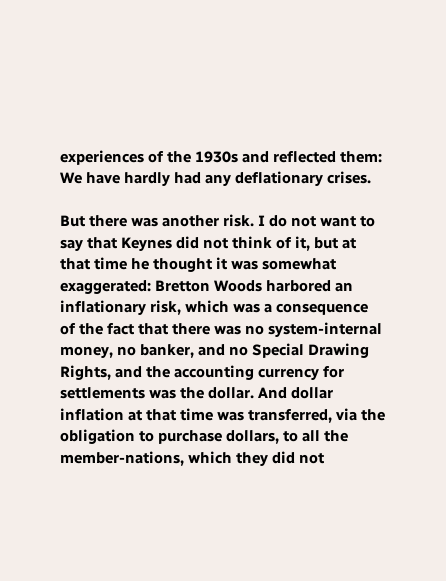experiences of the 1930s and reflected them: We have hardly had any deflationary crises.

But there was another risk. I do not want to say that Keynes did not think of it, but at that time he thought it was somewhat exaggerated: Bretton Woods harbored an inflationary risk, which was a consequence of the fact that there was no system-internal money, no banker, and no Special Drawing Rights, and the accounting currency for settlements was the dollar. And dollar inflation at that time was transferred, via the obligation to purchase dollars, to all the member-nations, which they did not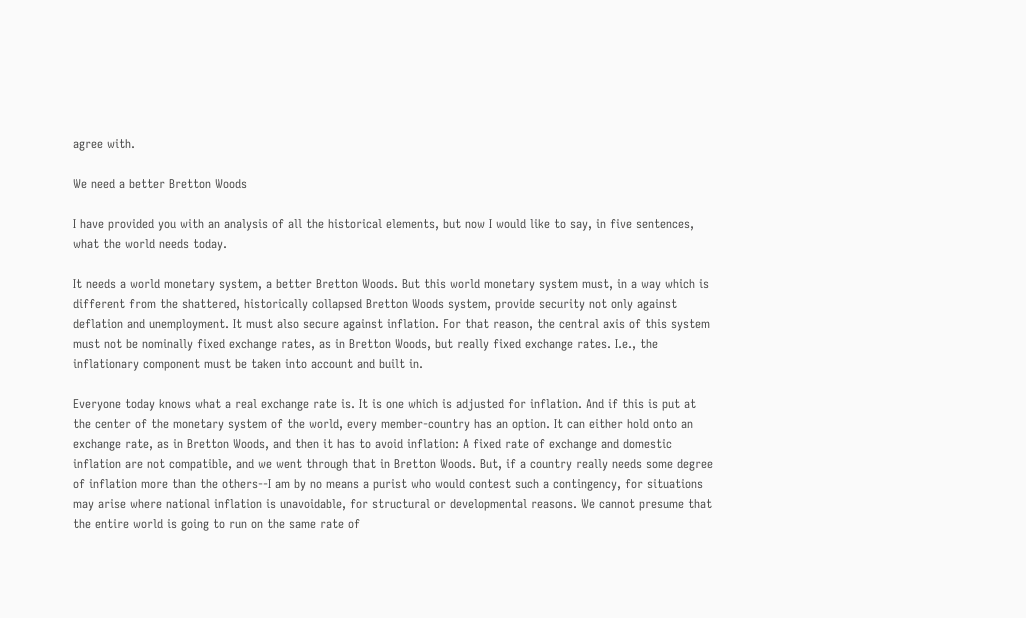agree with.

We need a better Bretton Woods

I have provided you with an analysis of all the historical elements, but now I would like to say, in five sentences, what the world needs today.

It needs a world monetary system, a better Bretton Woods. But this world monetary system must, in a way which is different from the shattered, historically collapsed Bretton Woods system, provide security not only against deflation and unemployment. It must also secure against inflation. For that reason, the central axis of this system must not be nominally fixed exchange rates, as in Bretton Woods, but really fixed exchange rates. I.e., the inflationary component must be taken into account and built in.

Everyone today knows what a real exchange rate is. It is one which is adjusted for inflation. And if this is put at the center of the monetary system of the world, every member-country has an option. It can either hold onto an exchange rate, as in Bretton Woods, and then it has to avoid inflation: A fixed rate of exchange and domestic inflation are not compatible, and we went through that in Bretton Woods. But, if a country really needs some degree of inflation more than the others--I am by no means a purist who would contest such a contingency, for situations may arise where national inflation is unavoidable, for structural or developmental reasons. We cannot presume that the entire world is going to run on the same rate of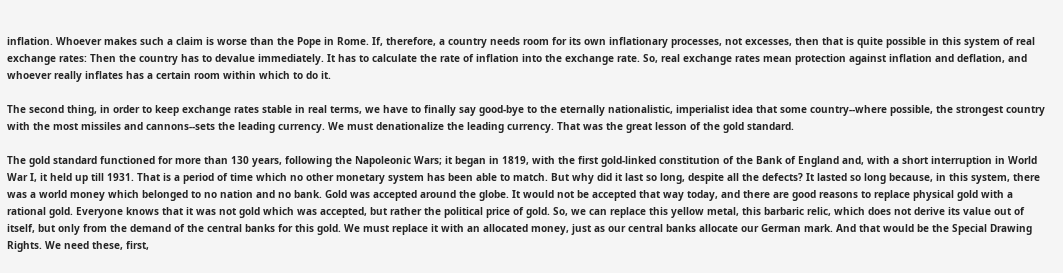inflation. Whoever makes such a claim is worse than the Pope in Rome. If, therefore, a country needs room for its own inflationary processes, not excesses, then that is quite possible in this system of real exchange rates: Then the country has to devalue immediately. It has to calculate the rate of inflation into the exchange rate. So, real exchange rates mean protection against inflation and deflation, and whoever really inflates has a certain room within which to do it.

The second thing, in order to keep exchange rates stable in real terms, we have to finally say good-bye to the eternally nationalistic, imperialist idea that some country--where possible, the strongest country with the most missiles and cannons--sets the leading currency. We must denationalize the leading currency. That was the great lesson of the gold standard.

The gold standard functioned for more than 130 years, following the Napoleonic Wars; it began in 1819, with the first gold-linked constitution of the Bank of England and, with a short interruption in World War I, it held up till 1931. That is a period of time which no other monetary system has been able to match. But why did it last so long, despite all the defects? It lasted so long because, in this system, there was a world money which belonged to no nation and no bank. Gold was accepted around the globe. It would not be accepted that way today, and there are good reasons to replace physical gold with a rational gold. Everyone knows that it was not gold which was accepted, but rather the political price of gold. So, we can replace this yellow metal, this barbaric relic, which does not derive its value out of itself, but only from the demand of the central banks for this gold. We must replace it with an allocated money, just as our central banks allocate our German mark. And that would be the Special Drawing Rights. We need these, first,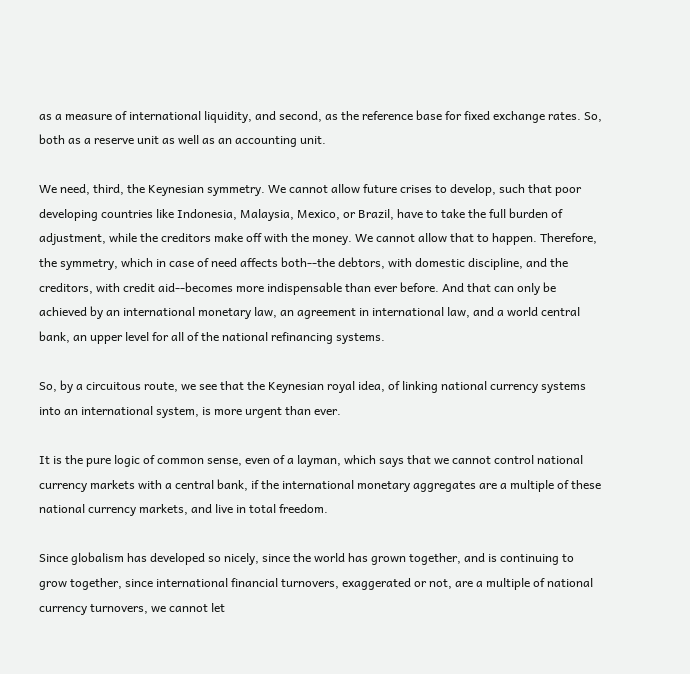as a measure of international liquidity, and second, as the reference base for fixed exchange rates. So, both as a reserve unit as well as an accounting unit.

We need, third, the Keynesian symmetry. We cannot allow future crises to develop, such that poor developing countries like Indonesia, Malaysia, Mexico, or Brazil, have to take the full burden of adjustment, while the creditors make off with the money. We cannot allow that to happen. Therefore, the symmetry, which in case of need affects both--the debtors, with domestic discipline, and the creditors, with credit aid--becomes more indispensable than ever before. And that can only be achieved by an international monetary law, an agreement in international law, and a world central bank, an upper level for all of the national refinancing systems.

So, by a circuitous route, we see that the Keynesian royal idea, of linking national currency systems into an international system, is more urgent than ever.

It is the pure logic of common sense, even of a layman, which says that we cannot control national currency markets with a central bank, if the international monetary aggregates are a multiple of these national currency markets, and live in total freedom.

Since globalism has developed so nicely, since the world has grown together, and is continuing to grow together, since international financial turnovers, exaggerated or not, are a multiple of national currency turnovers, we cannot let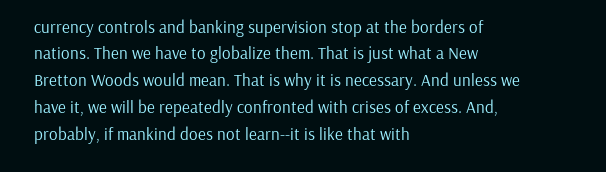currency controls and banking supervision stop at the borders of nations. Then we have to globalize them. That is just what a New Bretton Woods would mean. That is why it is necessary. And unless we have it, we will be repeatedly confronted with crises of excess. And, probably, if mankind does not learn--it is like that with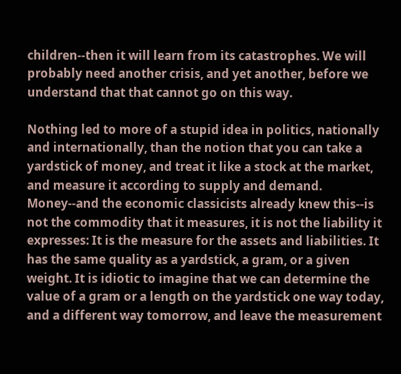children--then it will learn from its catastrophes. We will probably need another crisis, and yet another, before we understand that that cannot go on this way.

Nothing led to more of a stupid idea in politics, nationally and internationally, than the notion that you can take a yardstick of money, and treat it like a stock at the market, and measure it according to supply and demand. Money--and the economic classicists already knew this--is not the commodity that it measures, it is not the liability it expresses: It is the measure for the assets and liabilities. It has the same quality as a yardstick, a gram, or a given weight. It is idiotic to imagine that we can determine the value of a gram or a length on the yardstick one way today, and a different way tomorrow, and leave the measurement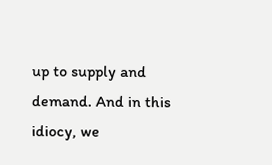up to supply and demand. And in this idiocy, we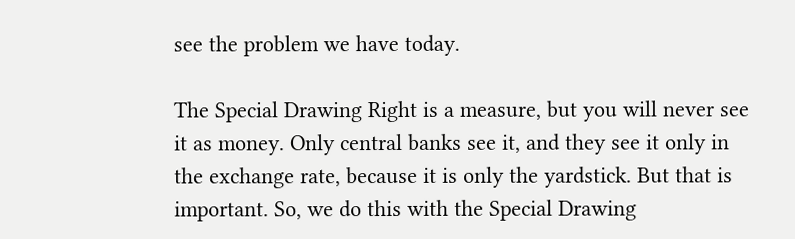see the problem we have today.

The Special Drawing Right is a measure, but you will never see it as money. Only central banks see it, and they see it only in the exchange rate, because it is only the yardstick. But that is important. So, we do this with the Special Drawing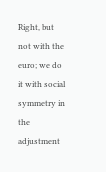Right, but not with the euro; we do it with social symmetry in the adjustment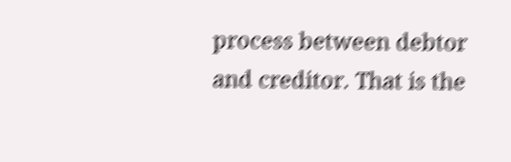process between debtor and creditor. That is the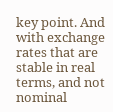key point. And with exchange rates that are stable in real terms, and not nominal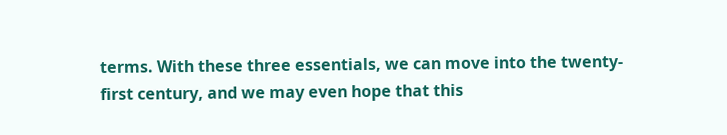terms. With these three essentials, we can move into the twenty-first century, and we may even hope that this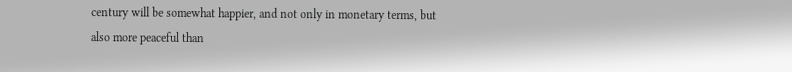century will be somewhat happier, and not only in monetary terms, but also more peaceful than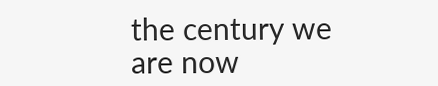the century we are now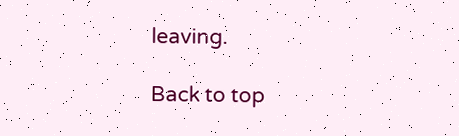leaving.

Back to top